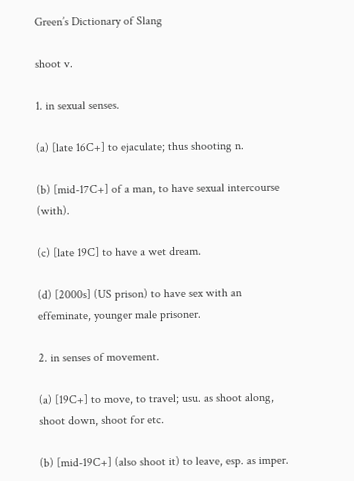Green’s Dictionary of Slang

shoot v.

1. in sexual senses.

(a) [late 16C+] to ejaculate; thus shooting n.

(b) [mid-17C+] of a man, to have sexual intercourse (with).

(c) [late 19C] to have a wet dream.

(d) [2000s] (US prison) to have sex with an effeminate, younger male prisoner.

2. in senses of movement.

(a) [19C+] to move, to travel; usu. as shoot along, shoot down, shoot for etc.

(b) [mid-19C+] (also shoot it) to leave, esp. as imper.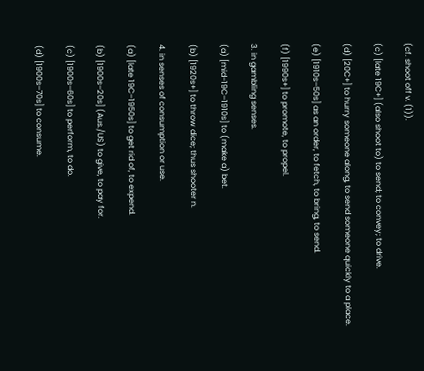(cf. shoot off v. (1)).

(c) [late 19C+] (also shoot to) to send; to convey; to drive.

(d) [20C+] to hurry someone along, to send someone quickly to a place.

(e) [1910s–50s] as an order, to fetch, to bring, to send.

(f) [1990s+] to promote, to propel.

3. in gambling senses.

(a) [mid-19C–1910s] to (make a) bet.

(b) [1920s+] to throw dice; thus shooter n.

4. in senses of consumption or use.

(a) [late 19C–1950s] to get rid of, to expend.

(b) [1900s–20s] (Aus./US) to give, to pay for.

(c) [1900s–60s] to perform, to do.

(d) [1900s–70s] to consume.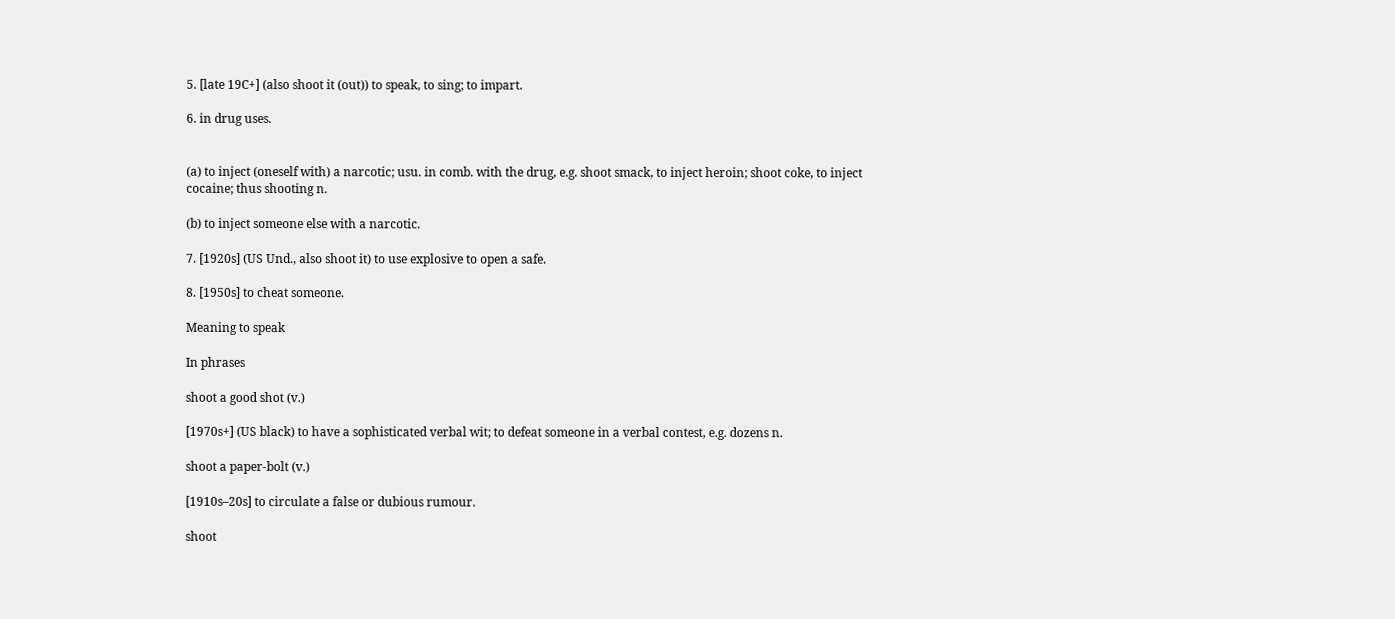5. [late 19C+] (also shoot it (out)) to speak, to sing; to impart.

6. in drug uses.


(a) to inject (oneself with) a narcotic; usu. in comb. with the drug, e.g. shoot smack, to inject heroin; shoot coke, to inject cocaine; thus shooting n.

(b) to inject someone else with a narcotic.

7. [1920s] (US Und., also shoot it) to use explosive to open a safe.

8. [1950s] to cheat someone.

Meaning to speak

In phrases

shoot a good shot (v.)

[1970s+] (US black) to have a sophisticated verbal wit; to defeat someone in a verbal contest, e.g. dozens n.

shoot a paper-bolt (v.)

[1910s–20s] to circulate a false or dubious rumour.

shoot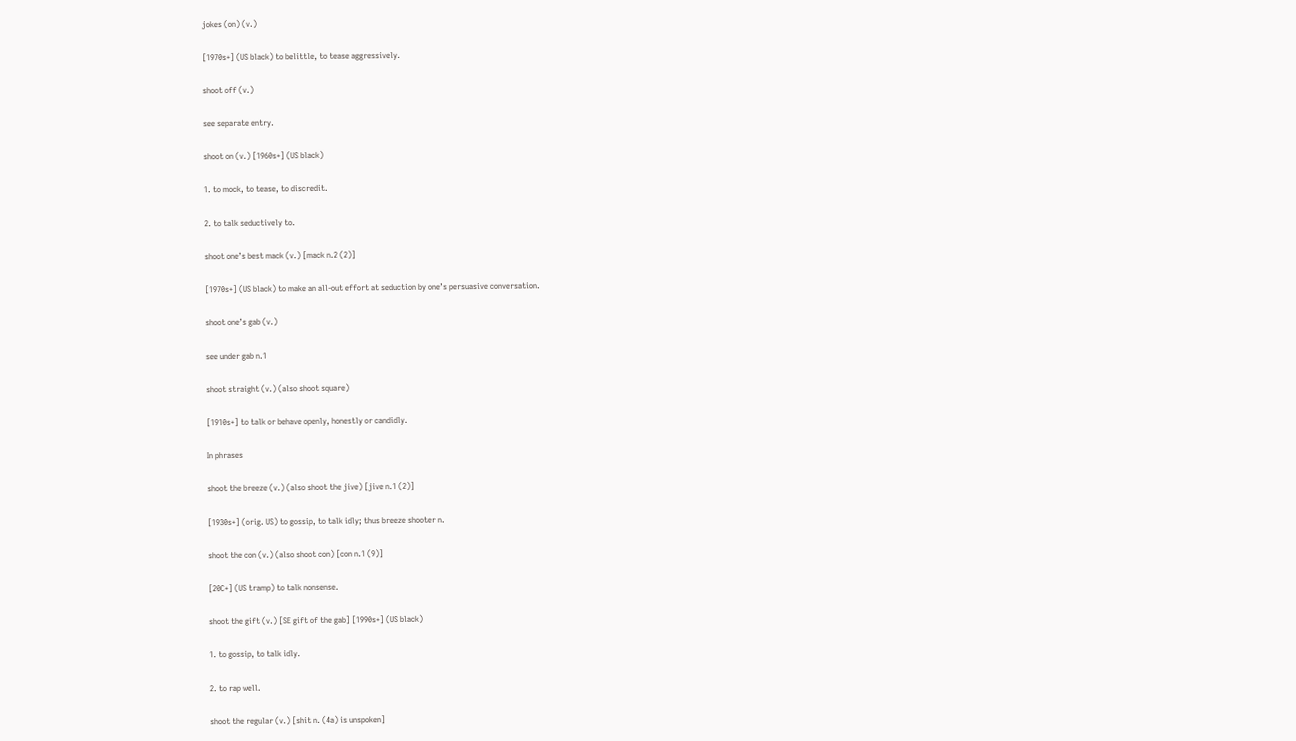jokes (on) (v.)

[1970s+] (US black) to belittle, to tease aggressively.

shoot off (v.)

see separate entry.

shoot on (v.) [1960s+] (US black)

1. to mock, to tease, to discredit.

2. to talk seductively to.

shoot one’s best mack (v.) [mack n.2 (2)]

[1970s+] (US black) to make an all-out effort at seduction by one’s persuasive conversation.

shoot one’s gab (v.)

see under gab n.1

shoot straight (v.) (also shoot square)

[1910s+] to talk or behave openly, honestly or candidly.

In phrases

shoot the breeze (v.) (also shoot the jive) [jive n.1 (2)]

[1930s+] (orig. US) to gossip, to talk idly; thus breeze shooter n.

shoot the con (v.) (also shoot con) [con n.1 (9)]

[20C+] (US tramp) to talk nonsense.

shoot the gift (v.) [SE gift of the gab] [1990s+] (US black)

1. to gossip, to talk idly.

2. to rap well.

shoot the regular (v.) [shit n. (4a) is unspoken]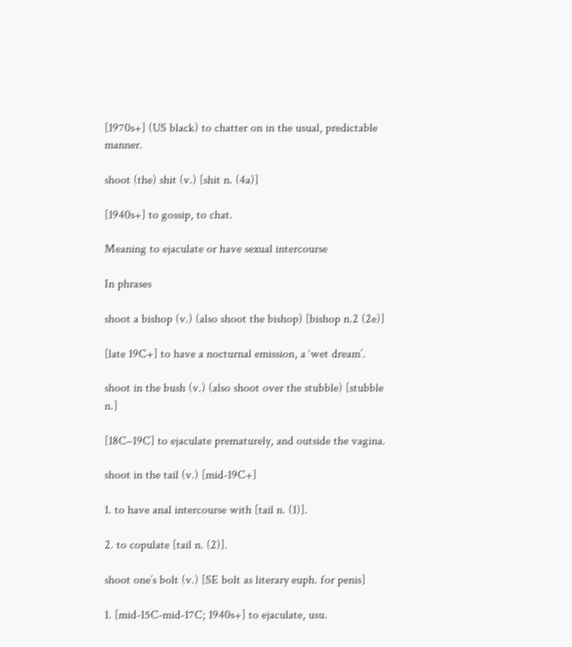[1970s+] (US black) to chatter on in the usual, predictable manner.

shoot (the) shit (v.) [shit n. (4a)]

[1940s+] to gossip, to chat.

Meaning to ejaculate or have sexual intercourse

In phrases

shoot a bishop (v.) (also shoot the bishop) [bishop n.2 (2e)]

[late 19C+] to have a nocturnal emission, a ‘wet dream’.

shoot in the bush (v.) (also shoot over the stubble) [stubble n.]

[18C–19C] to ejaculate prematurely, and outside the vagina.

shoot in the tail (v.) [mid-19C+]

1. to have anal intercourse with [tail n. (1)].

2. to copulate [tail n. (2)].

shoot one’s bolt (v.) [SE bolt as literary euph. for penis]

1. [mid-15C-mid-17C; 1940s+] to ejaculate, usu.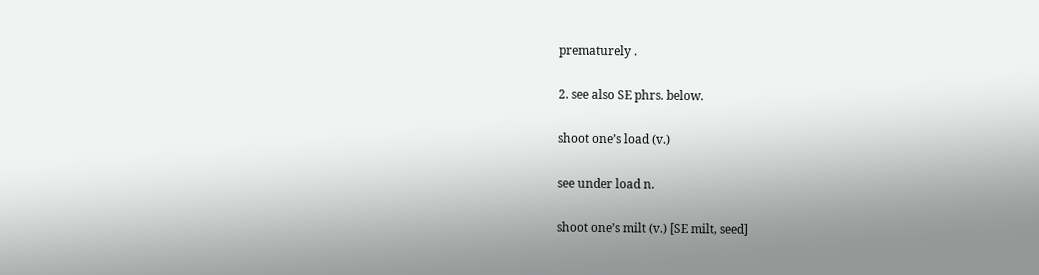prematurely .

2. see also SE phrs. below.

shoot one’s load (v.)

see under load n.

shoot one’s milt (v.) [SE milt, seed]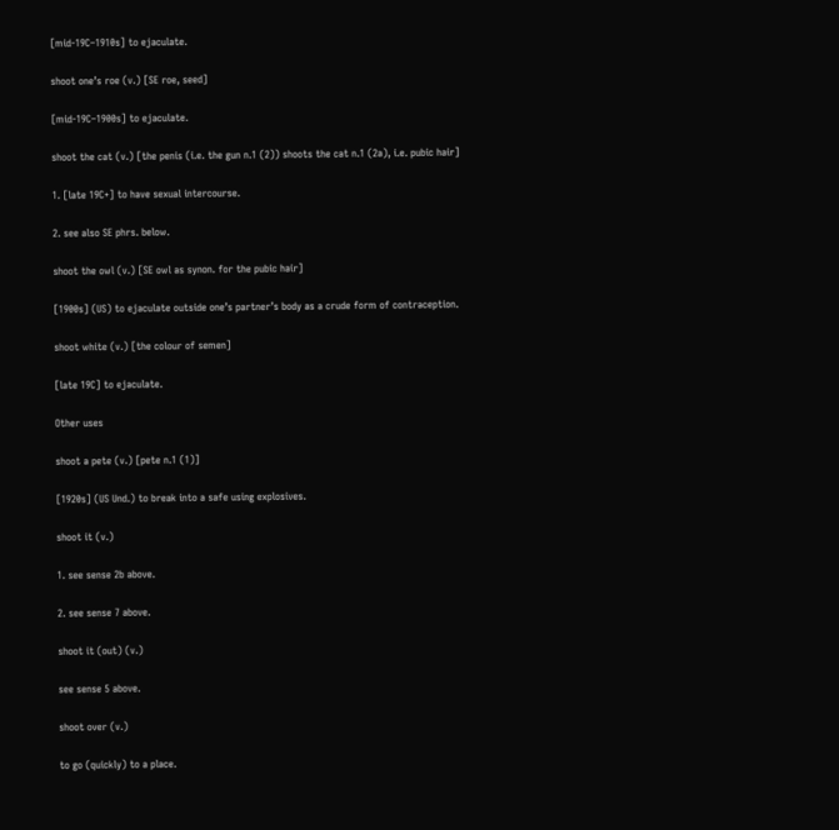[mid-19C–1910s] to ejaculate.

shoot one’s roe (v.) [SE roe, seed]

[mid-19C–1900s] to ejaculate.

shoot the cat (v.) [the penis (i.e. the gun n.1 (2)) shoots the cat n.1 (2a), i.e. pubic hair]

1. [late 19C+] to have sexual intercourse.

2. see also SE phrs. below.

shoot the owl (v.) [SE owl as synon. for the pubic hair]

[1900s] (US) to ejaculate outside one’s partner’s body as a crude form of contraception.

shoot white (v.) [the colour of semen]

[late 19C] to ejaculate.

Other uses

shoot a pete (v.) [pete n.1 (1)]

[1920s] (US Und.) to break into a safe using explosives.

shoot it (v.)

1. see sense 2b above.

2. see sense 7 above.

shoot it (out) (v.)

see sense 5 above.

shoot over (v.)

to go (quickly) to a place.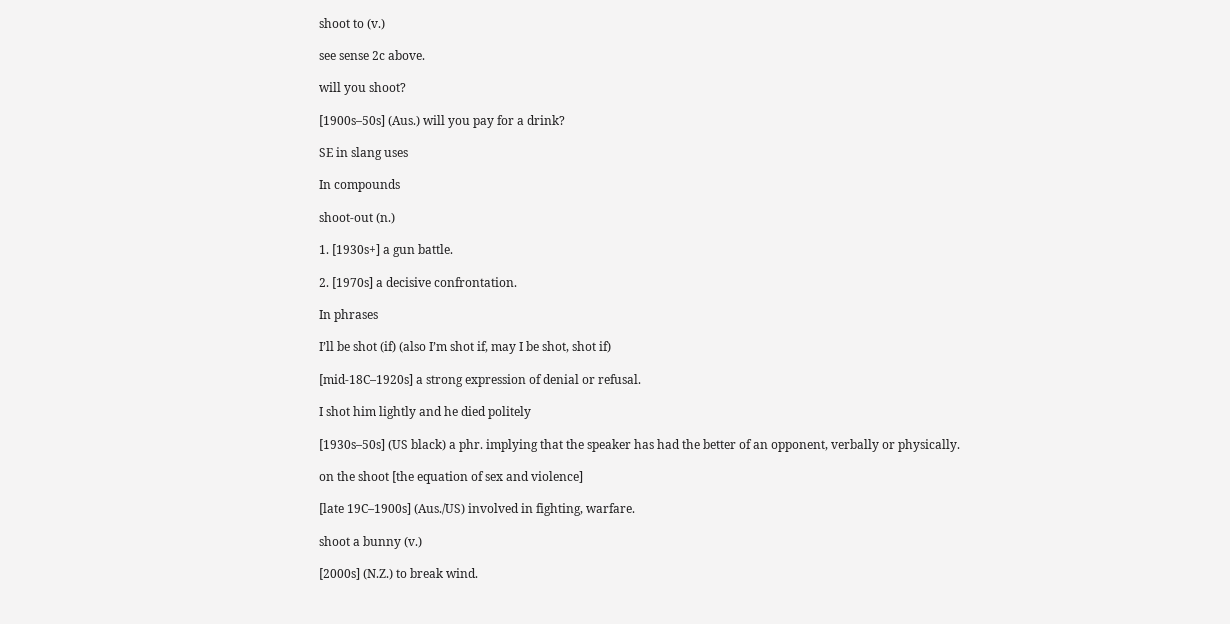shoot to (v.)

see sense 2c above.

will you shoot?

[1900s–50s] (Aus.) will you pay for a drink?

SE in slang uses

In compounds

shoot-out (n.)

1. [1930s+] a gun battle.

2. [1970s] a decisive confrontation.

In phrases

I’ll be shot (if) (also I’m shot if, may I be shot, shot if)

[mid-18C–1920s] a strong expression of denial or refusal.

I shot him lightly and he died politely

[1930s–50s] (US black) a phr. implying that the speaker has had the better of an opponent, verbally or physically.

on the shoot [the equation of sex and violence]

[late 19C–1900s] (Aus./US) involved in fighting, warfare.

shoot a bunny (v.)

[2000s] (N.Z.) to break wind.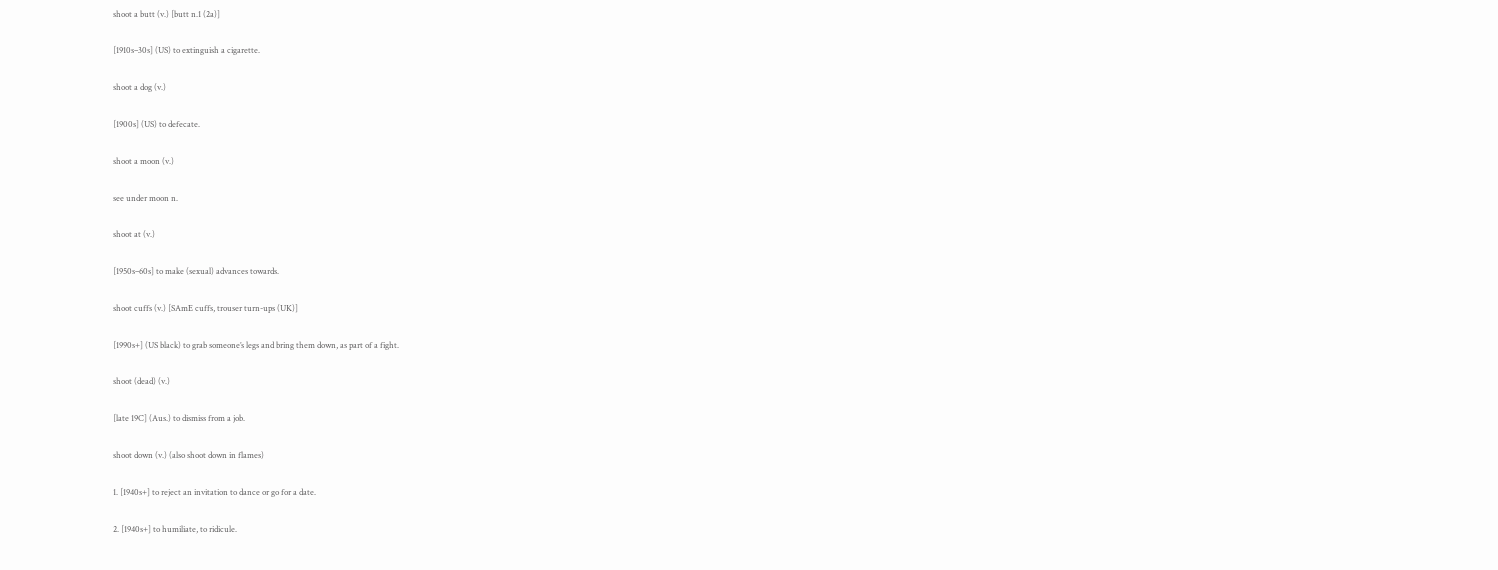shoot a butt (v.) [butt n.1 (2a)]

[1910s–30s] (US) to extinguish a cigarette.

shoot a dog (v.)

[1900s] (US) to defecate.

shoot a moon (v.)

see under moon n.

shoot at (v.)

[1950s–60s] to make (sexual) advances towards.

shoot cuffs (v.) [SAmE cuffs, trouser turn-ups (UK)]

[1990s+] (US black) to grab someone’s legs and bring them down, as part of a fight.

shoot (dead) (v.)

[late 19C] (Aus.) to dismiss from a job.

shoot down (v.) (also shoot down in flames)

1. [1940s+] to reject an invitation to dance or go for a date.

2. [1940s+] to humiliate, to ridicule.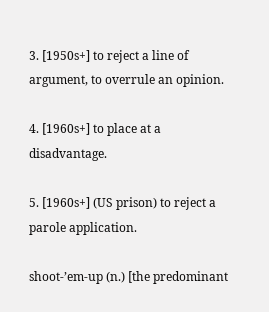3. [1950s+] to reject a line of argument, to overrule an opinion.

4. [1960s+] to place at a disadvantage.

5. [1960s+] (US prison) to reject a parole application.

shoot-’em-up (n.) [the predominant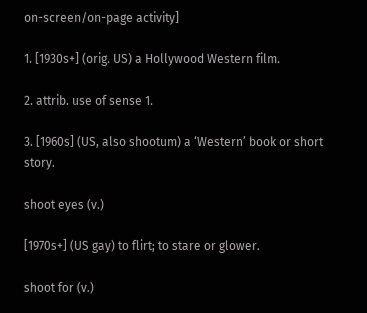on-screen/on-page activity]

1. [1930s+] (orig. US) a Hollywood Western film.

2. attrib. use of sense 1.

3. [1960s] (US, also shootum) a ‘Western’ book or short story.

shoot eyes (v.)

[1970s+] (US gay) to flirt; to stare or glower.

shoot for (v.)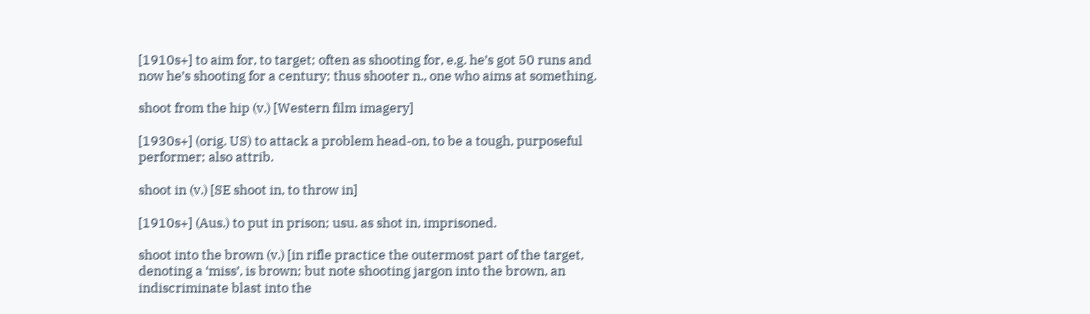[1910s+] to aim for, to target; often as shooting for, e.g. he’s got 50 runs and now he’s shooting for a century; thus shooter n., one who aims at something.

shoot from the hip (v.) [Western film imagery]

[1930s+] (orig. US) to attack a problem head-on, to be a tough, purposeful performer; also attrib.

shoot in (v.) [SE shoot in, to throw in]

[1910s+] (Aus.) to put in prison; usu. as shot in, imprisoned.

shoot into the brown (v.) [in rifle practice the outermost part of the target, denoting a ‘miss’, is brown; but note shooting jargon into the brown, an indiscriminate blast into the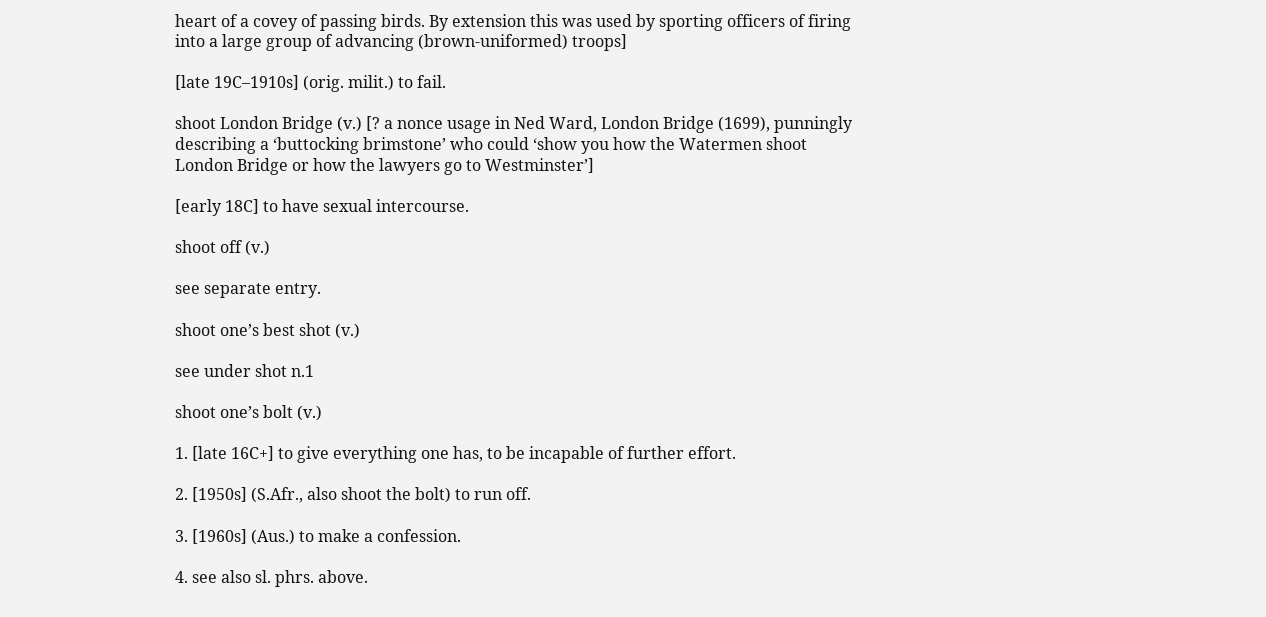heart of a covey of passing birds. By extension this was used by sporting officers of firing into a large group of advancing (brown-uniformed) troops]

[late 19C–1910s] (orig. milit.) to fail.

shoot London Bridge (v.) [? a nonce usage in Ned Ward, London Bridge (1699), punningly describing a ‘buttocking brimstone’ who could ‘show you how the Watermen shoot London Bridge or how the lawyers go to Westminster’]

[early 18C] to have sexual intercourse.

shoot off (v.)

see separate entry.

shoot one’s best shot (v.)

see under shot n.1

shoot one’s bolt (v.)

1. [late 16C+] to give everything one has, to be incapable of further effort.

2. [1950s] (S.Afr., also shoot the bolt) to run off.

3. [1960s] (Aus.) to make a confession.

4. see also sl. phrs. above.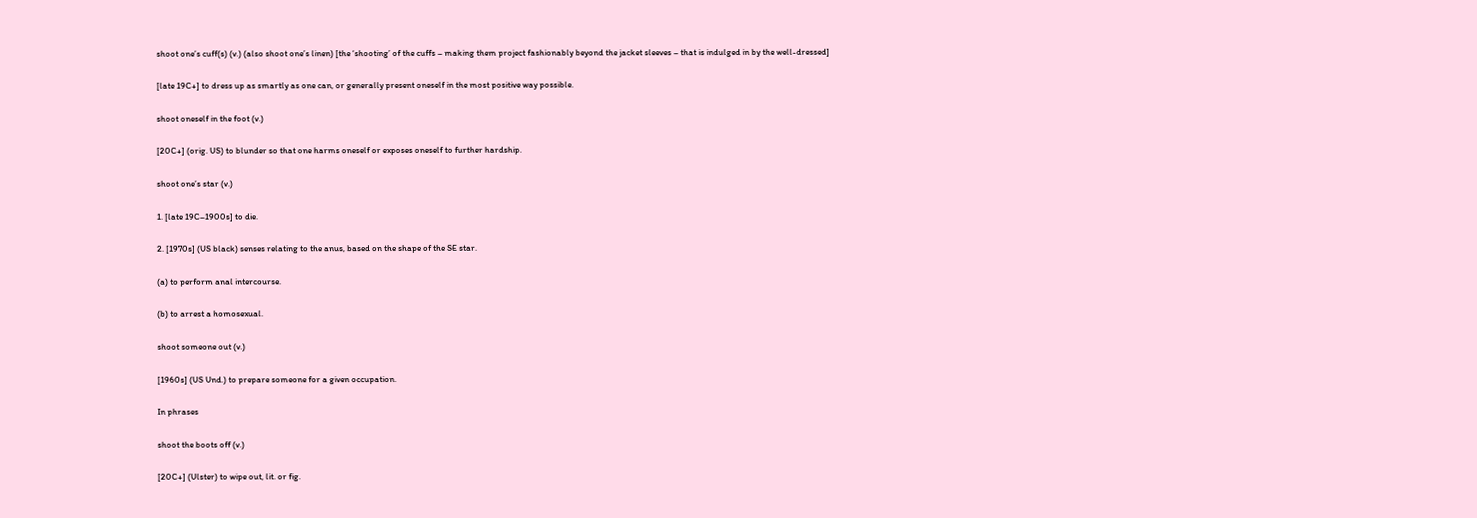shoot one’s cuff(s) (v.) (also shoot one’s linen) [the ‘shooting’ of the cuffs – making them project fashionably beyond the jacket sleeves – that is indulged in by the well-dressed]

[late 19C+] to dress up as smartly as one can, or generally present oneself in the most positive way possible.

shoot oneself in the foot (v.)

[20C+] (orig. US) to blunder so that one harms oneself or exposes oneself to further hardship.

shoot one’s star (v.)

1. [late 19C–1900s] to die.

2. [1970s] (US black) senses relating to the anus, based on the shape of the SE star.

(a) to perform anal intercourse.

(b) to arrest a homosexual.

shoot someone out (v.)

[1960s] (US Und.) to prepare someone for a given occupation.

In phrases

shoot the boots off (v.)

[20C+] (Ulster) to wipe out, lit. or fig.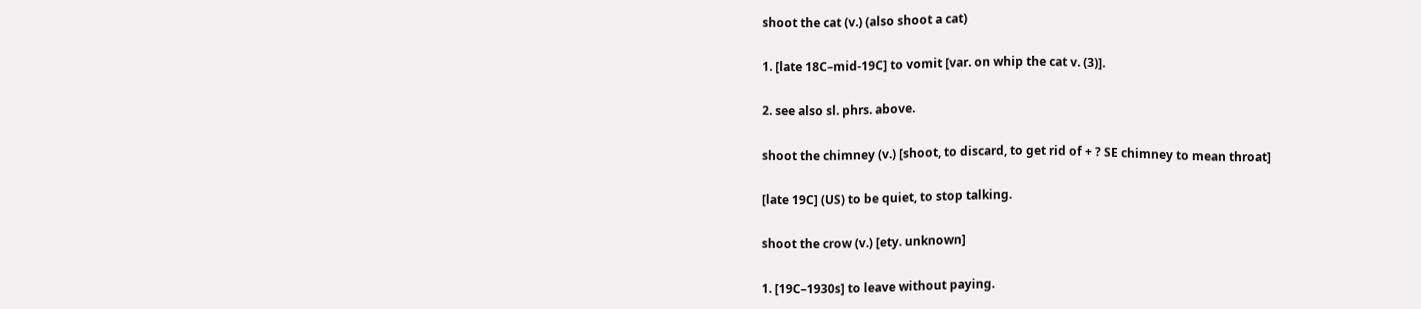shoot the cat (v.) (also shoot a cat)

1. [late 18C–mid-19C] to vomit [var. on whip the cat v. (3)].

2. see also sl. phrs. above.

shoot the chimney (v.) [shoot, to discard, to get rid of + ? SE chimney to mean throat]

[late 19C] (US) to be quiet, to stop talking.

shoot the crow (v.) [ety. unknown]

1. [19C–1930s] to leave without paying.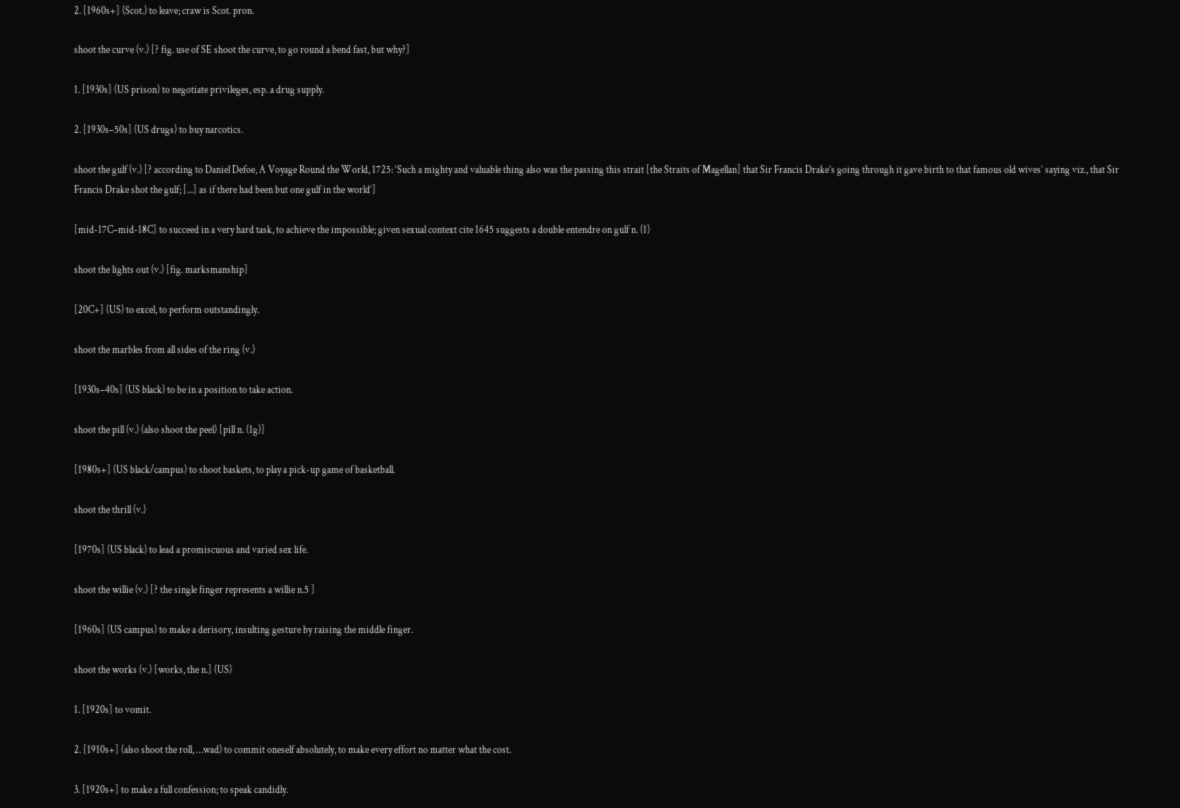2. [1960s+] (Scot.) to leave; craw is Scot. pron.

shoot the curve (v.) [? fig. use of SE shoot the curve, to go round a bend fast, but why?]

1. [1930s] (US prison) to negotiate privileges, esp. a drug supply.

2. [1930s–50s] (US drugs) to buy narcotics.

shoot the gulf (v.) [? according to Daniel Defoe, A Voyage Round the World, 1725: ‘Such a mighty and valuable thing also was the passing this strait [the Straits of Magellan] that Sir Francis Drake’s going through it gave birth to that famous old wives’ saying viz., that Sir Francis Drake shot the gulf; [...] as if there had been but one gulf in the world’]

[mid-17C–mid-18C] to succeed in a very hard task, to achieve the impossible; given sexual context cite 1645 suggests a double entendre on gulf n. (1)

shoot the lights out (v.) [fig. marksmanship]

[20C+] (US) to excel, to perform outstandingly.

shoot the marbles from all sides of the ring (v.)

[1930s–40s] (US black) to be in a position to take action.

shoot the pill (v.) (also shoot the peel) [pill n. (1g)]

[1980s+] (US black/campus) to shoot baskets, to play a pick-up game of basketball.

shoot the thrill (v.)

[1970s] (US black) to lead a promiscuous and varied sex life.

shoot the willie (v.) [? the single finger represents a willie n.5 ]

[1960s] (US campus) to make a derisory, insulting gesture by raising the middle finger.

shoot the works (v.) [works, the n.] (US)

1. [1920s] to vomit.

2. [1910s+] (also shoot the roll, …wad) to commit oneself absolutely, to make every effort no matter what the cost.

3. [1920s+] to make a full confession; to speak candidly.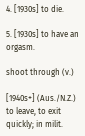4. [1930s] to die.

5. [1930s] to have an orgasm.

shoot through (v.)

[1940s+] (Aus./N.Z.) to leave, to exit quickly; in milit.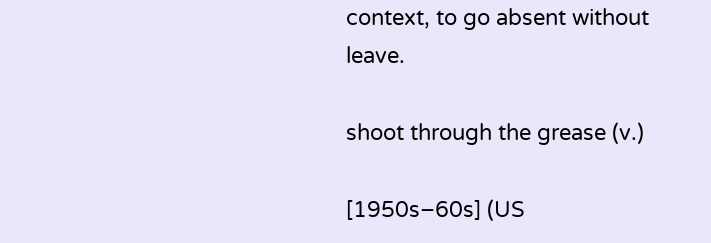context, to go absent without leave.

shoot through the grease (v.)

[1950s–60s] (US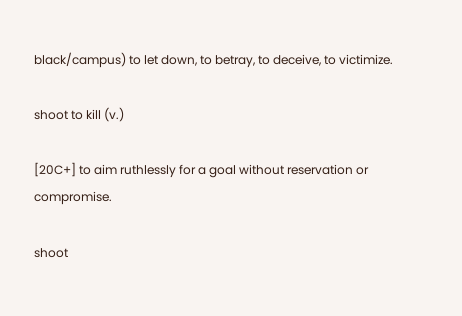black/campus) to let down, to betray, to deceive, to victimize.

shoot to kill (v.)

[20C+] to aim ruthlessly for a goal without reservation or compromise.

shoot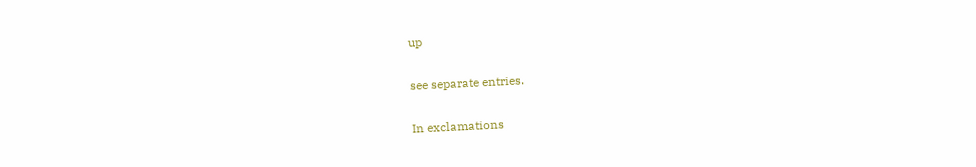up

see separate entries.

In exclamations